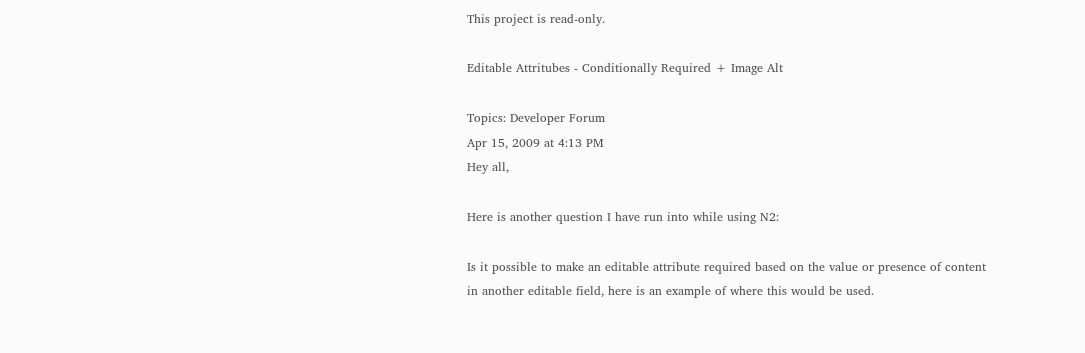This project is read-only.

Editable Attritubes - Conditionally Required + Image Alt

Topics: Developer Forum
Apr 15, 2009 at 4:13 PM
Hey all,

Here is another question I have run into while using N2:

Is it possible to make an editable attribute required based on the value or presence of content in another editable field, here is an example of where this would be used.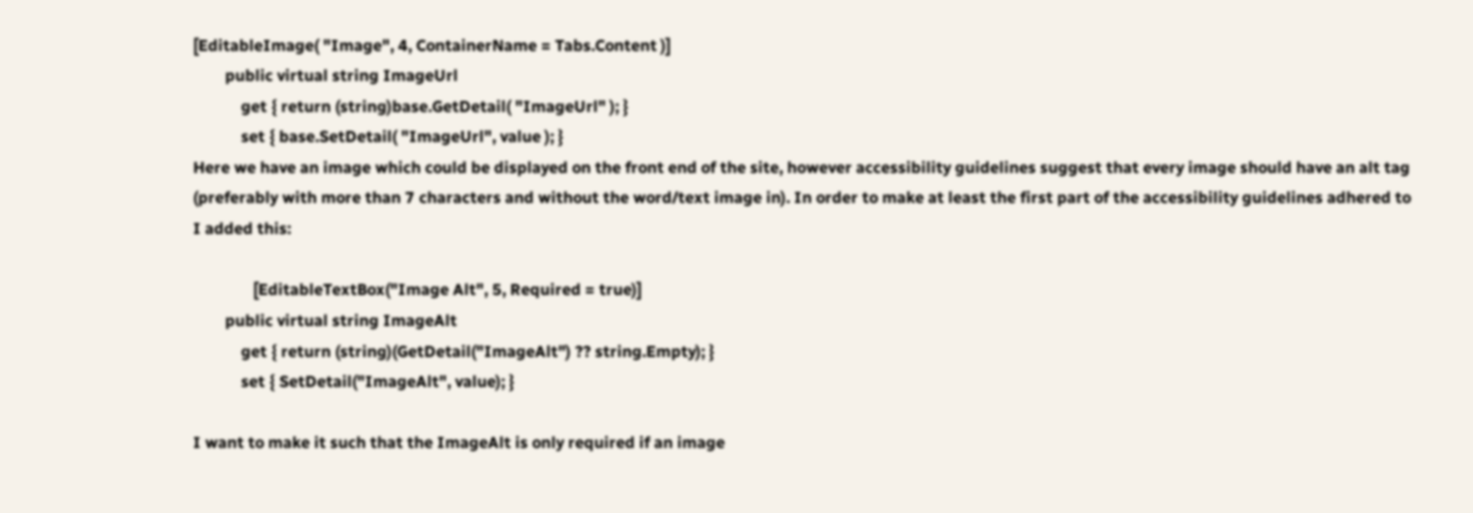[EditableImage( "Image", 4, ContainerName = Tabs.Content )]
        public virtual string ImageUrl
            get { return (string)base.GetDetail( "ImageUrl" ); }
            set { base.SetDetail( "ImageUrl", value ); }
Here we have an image which could be displayed on the front end of the site, however accessibility guidelines suggest that every image should have an alt tag (preferably with more than 7 characters and without the word/text image in). In order to make at least the first part of the accessibility guidelines adhered to I added this:

               [EditableTextBox("Image Alt", 5, Required = true)]
        public virtual string ImageAlt
            get { return (string)(GetDetail("ImageAlt") ?? string.Empty); }
            set { SetDetail("ImageAlt", value); }

I want to make it such that the ImageAlt is only required if an image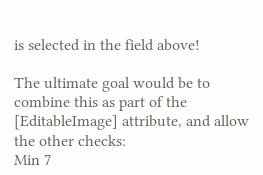is selected in the field above!

The ultimate goal would be to combine this as part of the [EditableImage] attribute, and allow the other checks:
Min 7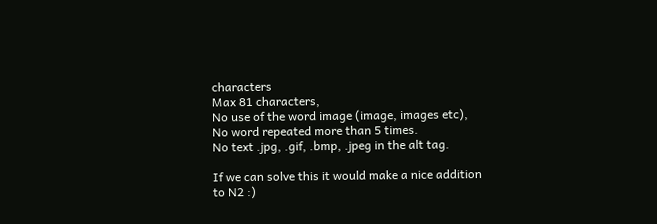characters
Max 81 characters,
No use of the word image (image, images etc),
No word repeated more than 5 times.
No text .jpg, .gif, .bmp, .jpeg in the alt tag.

If we can solve this it would make a nice addition to N2 :)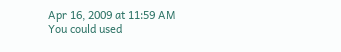Apr 16, 2009 at 11:59 AM
You could used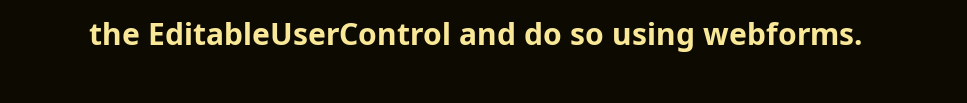the EditableUserControl and do so using webforms.